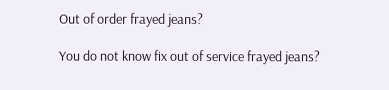Out of order frayed jeans?

You do not know fix out of service frayed jeans?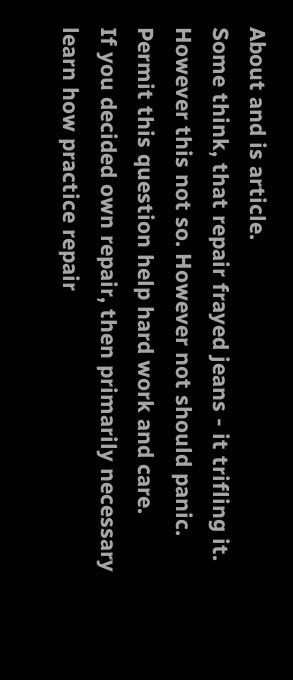About and is article.
Some think, that repair frayed jeans - it trifling it. However this not so. However not should panic. Permit this question help hard work and care.
If you decided own repair, then primarily necessary learn how practice repair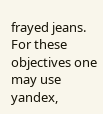frayed jeans. For these objectives one may use yandex,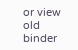or view old binder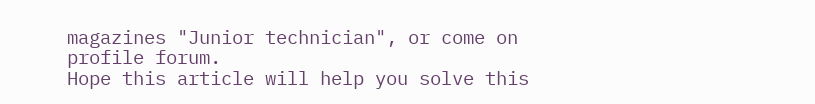magazines "Junior technician", or come on profile forum.
Hope this article will help you solve this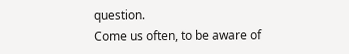question.
Come us often, to be aware of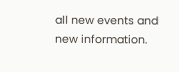all new events and new information.